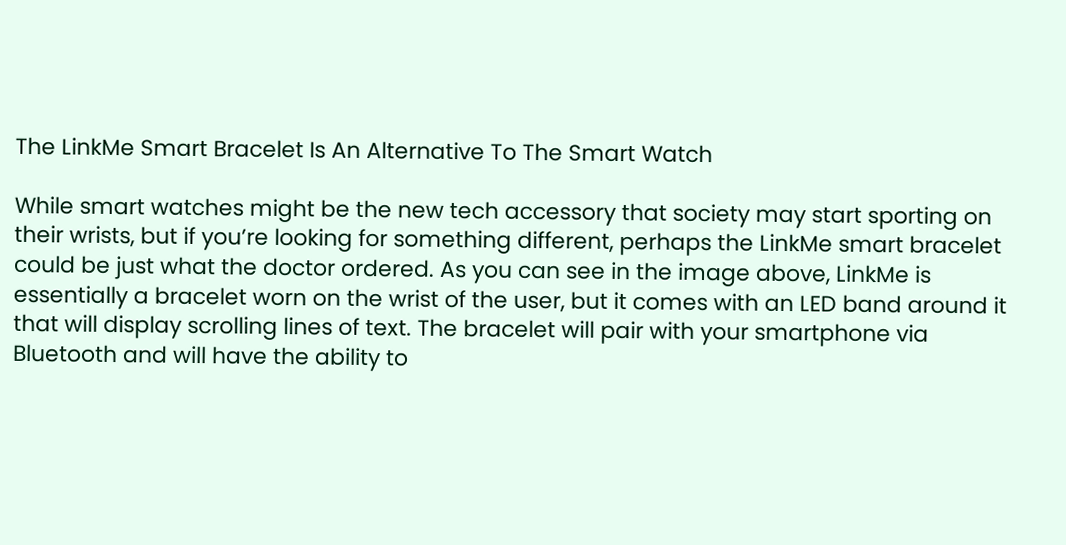The LinkMe Smart Bracelet Is An Alternative To The Smart Watch

While smart watches might be the new tech accessory that society may start sporting on their wrists, but if you’re looking for something different, perhaps the LinkMe smart bracelet could be just what the doctor ordered. As you can see in the image above, LinkMe is essentially a bracelet worn on the wrist of the user, but it comes with an LED band around it that will display scrolling lines of text. The bracelet will pair with your smartphone via Bluetooth and will have the ability to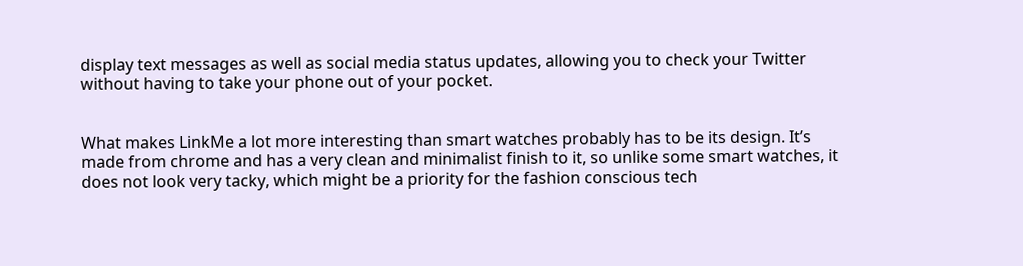display text messages as well as social media status updates, allowing you to check your Twitter without having to take your phone out of your pocket.


What makes LinkMe a lot more interesting than smart watches probably has to be its design. It’s made from chrome and has a very clean and minimalist finish to it, so unlike some smart watches, it does not look very tacky, which might be a priority for the fashion conscious tech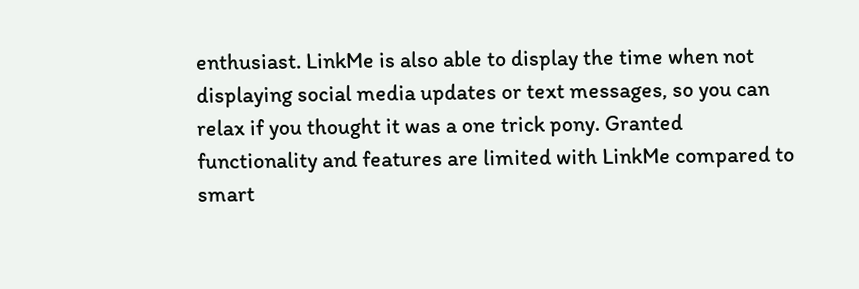enthusiast. LinkMe is also able to display the time when not displaying social media updates or text messages, so you can relax if you thought it was a one trick pony. Granted functionality and features are limited with LinkMe compared to smart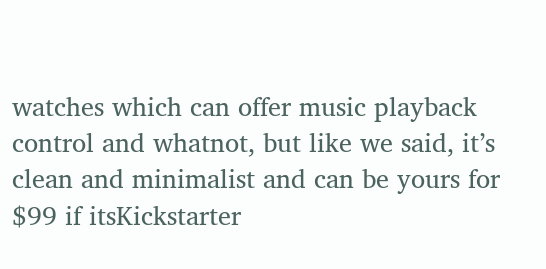watches which can offer music playback control and whatnot, but like we said, it’s clean and minimalist and can be yours for $99 if itsKickstarter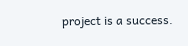project is a success.